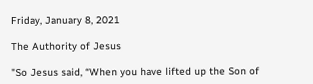Friday, January 8, 2021

The Authority of Jesus

"So Jesus said, “When you have lifted up the Son of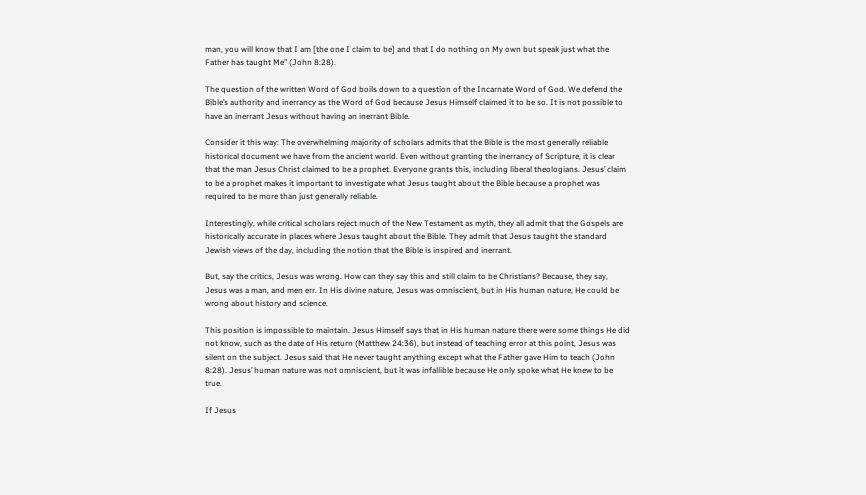man, you will know that I am [the one I claim to be] and that I do nothing on My own but speak just what the Father has taught Me” (John 8:28).

The question of the written Word of God boils down to a question of the Incarnate Word of God. We defend the Bible’s authority and inerrancy as the Word of God because Jesus Himself claimed it to be so. It is not possible to have an inerrant Jesus without having an inerrant Bible.

Consider it this way: The overwhelming majority of scholars admits that the Bible is the most generally reliable historical document we have from the ancient world. Even without granting the inerrancy of Scripture, it is clear that the man Jesus Christ claimed to be a prophet. Everyone grants this, including liberal theologians. Jesus’ claim to be a prophet makes it important to investigate what Jesus taught about the Bible because a prophet was required to be more than just generally reliable.

Interestingly, while critical scholars reject much of the New Testament as myth, they all admit that the Gospels are historically accurate in places where Jesus taught about the Bible. They admit that Jesus taught the standard Jewish views of the day, including the notion that the Bible is inspired and inerrant.

But, say the critics, Jesus was wrong. How can they say this and still claim to be Christians? Because, they say, Jesus was a man, and men err. In His divine nature, Jesus was omniscient, but in His human nature, He could be wrong about history and science.

This position is impossible to maintain. Jesus Himself says that in His human nature there were some things He did not know, such as the date of His return (Matthew 24:36), but instead of teaching error at this point, Jesus was silent on the subject. Jesus said that He never taught anything except what the Father gave Him to teach (John 8:28). Jesus’ human nature was not omniscient, but it was infallible because He only spoke what He knew to be true.

If Jesus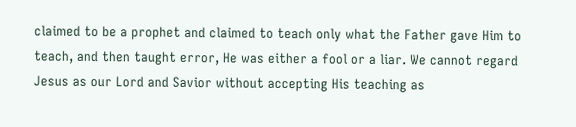claimed to be a prophet and claimed to teach only what the Father gave Him to teach, and then taught error, He was either a fool or a liar. We cannot regard Jesus as our Lord and Savior without accepting His teaching as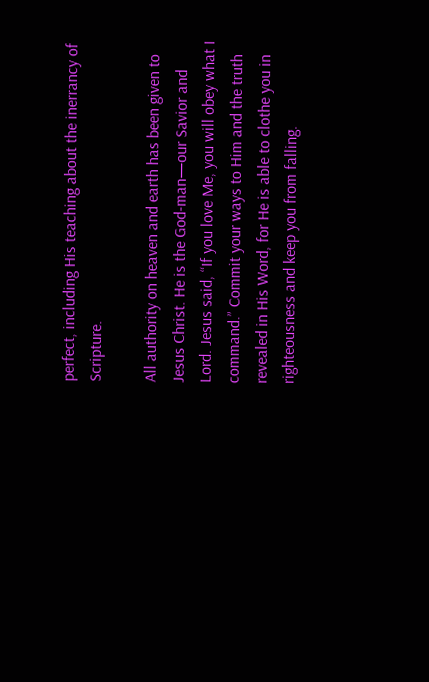perfect, including His teaching about the inerrancy of Scripture.

All authority on heaven and earth has been given to Jesus Christ. He is the God-man—our Savior and Lord. Jesus said, “If you love Me, you will obey what I command.” Commit your ways to Him and the truth revealed in His Word, for He is able to clothe you in righteousness and keep you from falling.